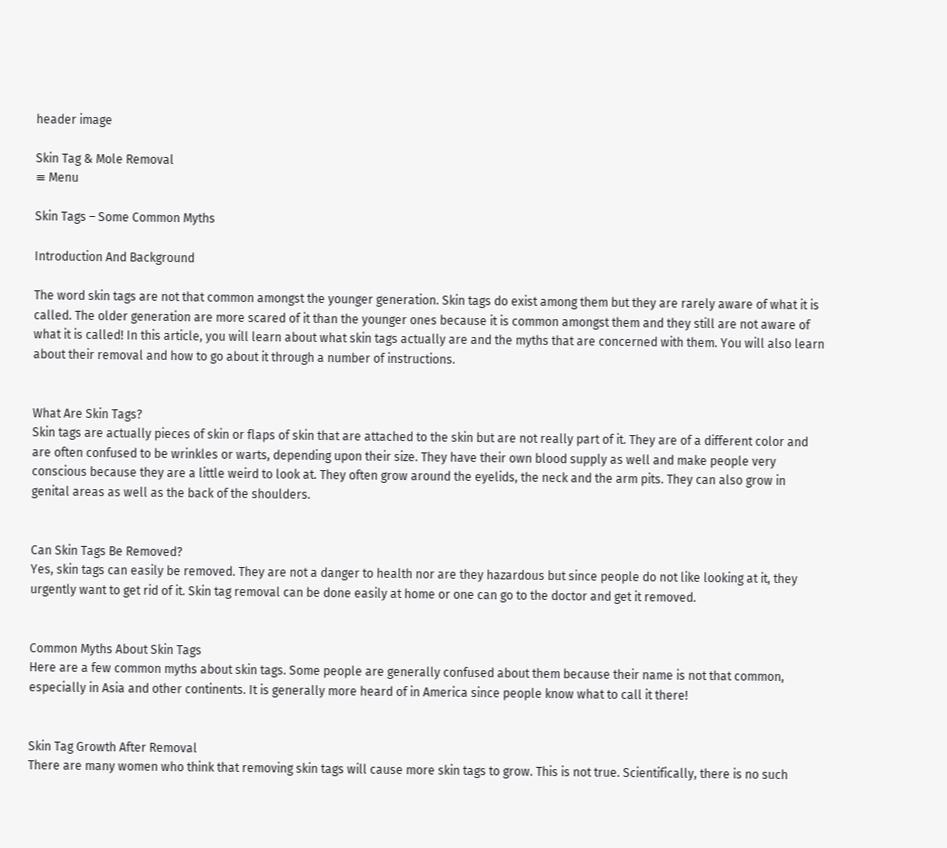header image

Skin Tag & Mole Removal
≡ Menu

Skin Tags – Some Common Myths

Introduction And Background

The word skin tags are not that common amongst the younger generation. Skin tags do exist among them but they are rarely aware of what it is called. The older generation are more scared of it than the younger ones because it is common amongst them and they still are not aware of what it is called! In this article, you will learn about what skin tags actually are and the myths that are concerned with them. You will also learn about their removal and how to go about it through a number of instructions.


What Are Skin Tags?
Skin tags are actually pieces of skin or flaps of skin that are attached to the skin but are not really part of it. They are of a different color and are often confused to be wrinkles or warts, depending upon their size. They have their own blood supply as well and make people very conscious because they are a little weird to look at. They often grow around the eyelids, the neck and the arm pits. They can also grow in genital areas as well as the back of the shoulders.


Can Skin Tags Be Removed?
Yes, skin tags can easily be removed. They are not a danger to health nor are they hazardous but since people do not like looking at it, they urgently want to get rid of it. Skin tag removal can be done easily at home or one can go to the doctor and get it removed.


Common Myths About Skin Tags
Here are a few common myths about skin tags. Some people are generally confused about them because their name is not that common, especially in Asia and other continents. It is generally more heard of in America since people know what to call it there!


Skin Tag Growth After Removal
There are many women who think that removing skin tags will cause more skin tags to grow. This is not true. Scientifically, there is no such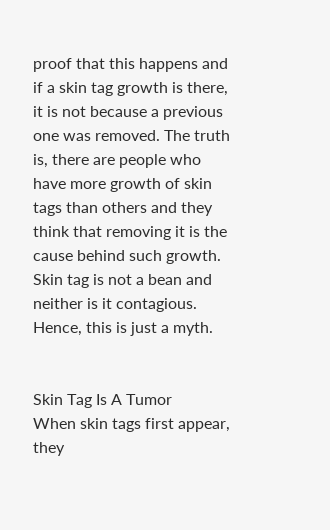proof that this happens and if a skin tag growth is there, it is not because a previous one was removed. The truth is, there are people who have more growth of skin tags than others and they think that removing it is the cause behind such growth. Skin tag is not a bean and neither is it contagious. Hence, this is just a myth.


Skin Tag Is A Tumor
When skin tags first appear, they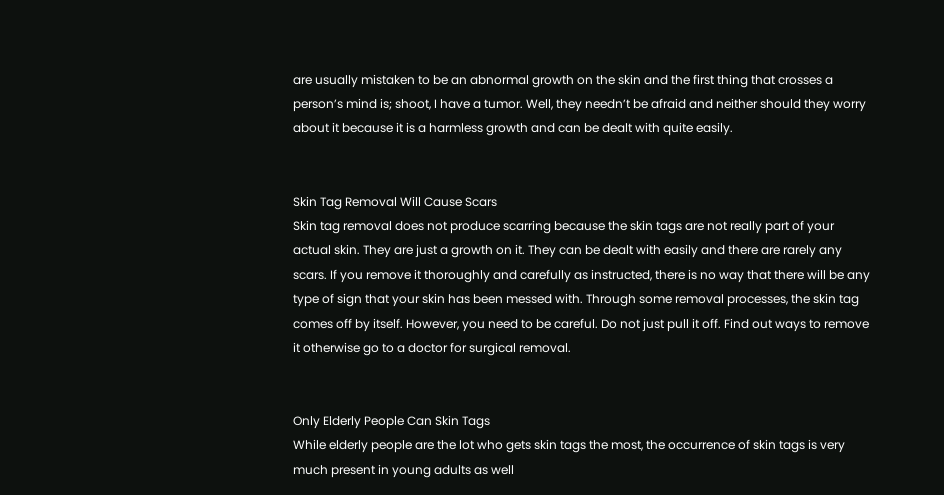are usually mistaken to be an abnormal growth on the skin and the first thing that crosses a person’s mind is; shoot, I have a tumor. Well, they needn’t be afraid and neither should they worry about it because it is a harmless growth and can be dealt with quite easily.


Skin Tag Removal Will Cause Scars
Skin tag removal does not produce scarring because the skin tags are not really part of your actual skin. They are just a growth on it. They can be dealt with easily and there are rarely any scars. If you remove it thoroughly and carefully as instructed, there is no way that there will be any type of sign that your skin has been messed with. Through some removal processes, the skin tag comes off by itself. However, you need to be careful. Do not just pull it off. Find out ways to remove it otherwise go to a doctor for surgical removal.


Only Elderly People Can Skin Tags
While elderly people are the lot who gets skin tags the most, the occurrence of skin tags is very much present in young adults as well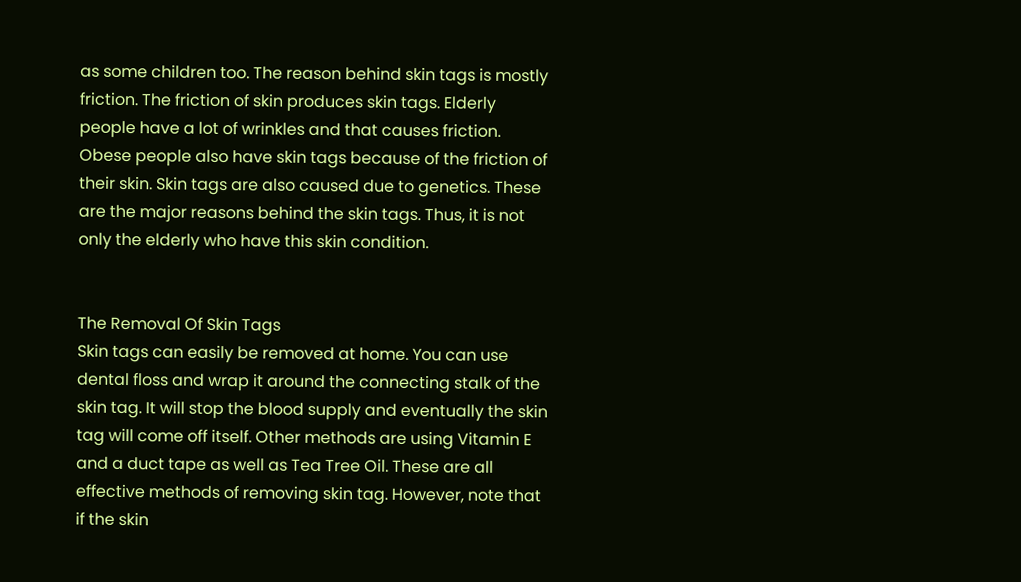as some children too. The reason behind skin tags is mostly friction. The friction of skin produces skin tags. Elderly people have a lot of wrinkles and that causes friction. Obese people also have skin tags because of the friction of their skin. Skin tags are also caused due to genetics. These are the major reasons behind the skin tags. Thus, it is not only the elderly who have this skin condition.


The Removal Of Skin Tags
Skin tags can easily be removed at home. You can use dental floss and wrap it around the connecting stalk of the skin tag. It will stop the blood supply and eventually the skin tag will come off itself. Other methods are using Vitamin E and a duct tape as well as Tea Tree Oil. These are all effective methods of removing skin tag. However, note that if the skin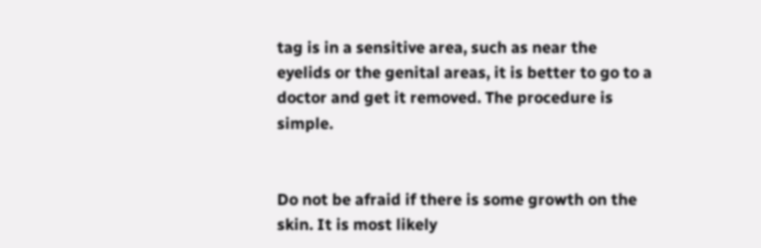tag is in a sensitive area, such as near the eyelids or the genital areas, it is better to go to a doctor and get it removed. The procedure is simple.


Do not be afraid if there is some growth on the skin. It is most likely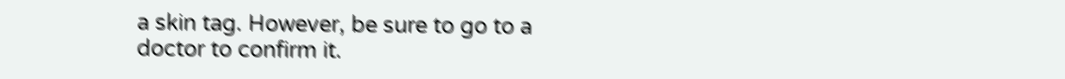a skin tag. However, be sure to go to a doctor to confirm it.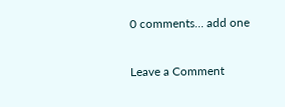0 comments… add one

Leave a Comment